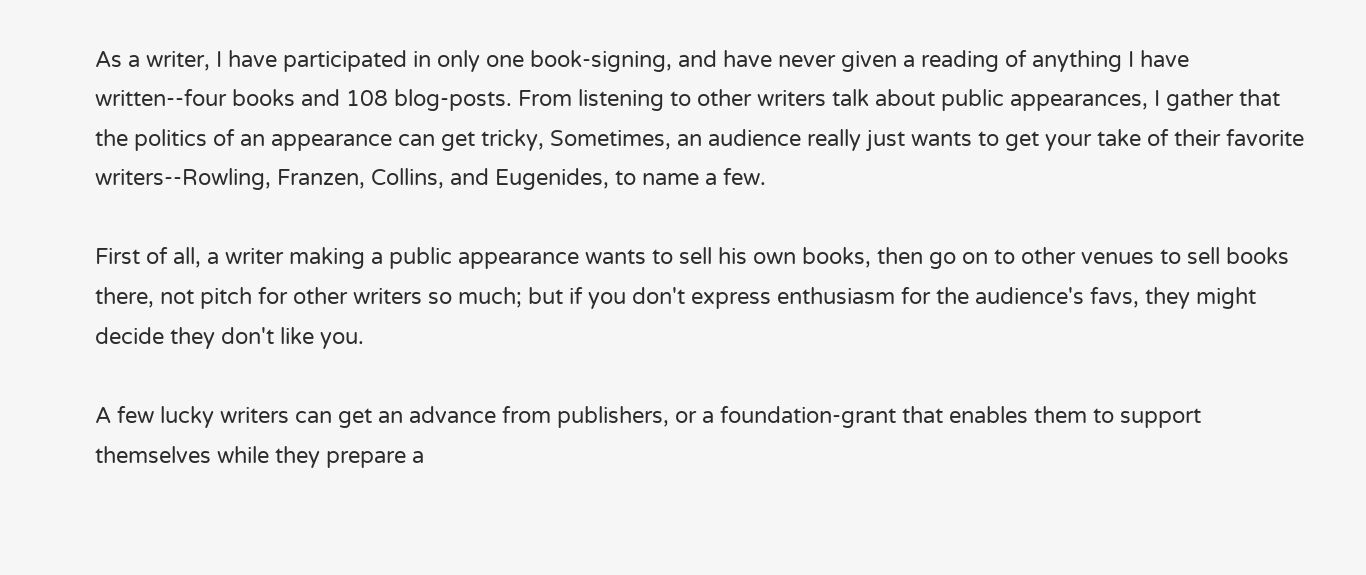As a writer, I have participated in only one book-signing, and have never given a reading of anything I have written--four books and 108 blog-posts. From listening to other writers talk about public appearances, I gather that the politics of an appearance can get tricky, Sometimes, an audience really just wants to get your take of their favorite writers--Rowling, Franzen, Collins, and Eugenides, to name a few.

First of all, a writer making a public appearance wants to sell his own books, then go on to other venues to sell books there, not pitch for other writers so much; but if you don't express enthusiasm for the audience's favs, they might decide they don't like you.

A few lucky writers can get an advance from publishers, or a foundation-grant that enables them to support themselves while they prepare a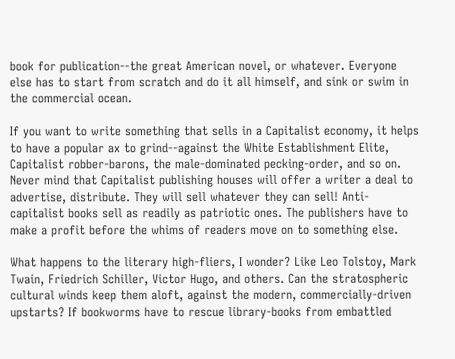book for publication--the great American novel, or whatever. Everyone else has to start from scratch and do it all himself, and sink or swim in the commercial ocean.

If you want to write something that sells in a Capitalist economy, it helps to have a popular ax to grind--against the White Establishment Elite, Capitalist robber-barons, the male-dominated pecking-order, and so on. Never mind that Capitalist publishing houses will offer a writer a deal to advertise, distribute. They will sell whatever they can sell! Anti-capitalist books sell as readily as patriotic ones. The publishers have to make a profit before the whims of readers move on to something else.

What happens to the literary high-fliers, I wonder? Like Leo Tolstoy, Mark Twain, Friedrich Schiller, Victor Hugo, and others. Can the stratospheric cultural winds keep them aloft, against the modern, commercially-driven upstarts? If bookworms have to rescue library-books from embattled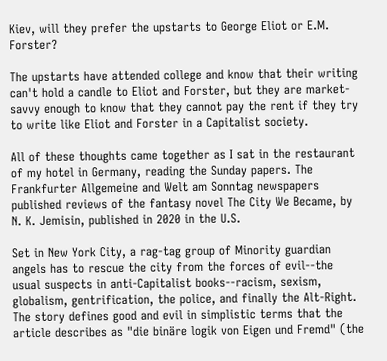Kiev, will they prefer the upstarts to George Eliot or E.M. Forster?

The upstarts have attended college and know that their writing can't hold a candle to Eliot and Forster, but they are market-savvy enough to know that they cannot pay the rent if they try to write like Eliot and Forster in a Capitalist society.

All of these thoughts came together as I sat in the restaurant of my hotel in Germany, reading the Sunday papers. The Frankfurter Allgemeine and Welt am Sonntag newspapers published reviews of the fantasy novel The City We Became, by N. K. Jemisin, published in 2020 in the U.S.

Set in New York City, a rag-tag group of Minority guardian angels has to rescue the city from the forces of evil--the usual suspects in anti-Capitalist books--racism, sexism, globalism, gentrification, the police, and finally the Alt-Right. The story defines good and evil in simplistic terms that the article describes as "die binäre logik von Eigen und Fremd" (the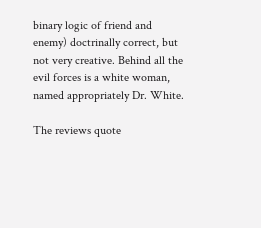binary logic of friend and enemy) doctrinally correct, but not very creative. Behind all the evil forces is a white woman, named appropriately Dr. White.

The reviews quote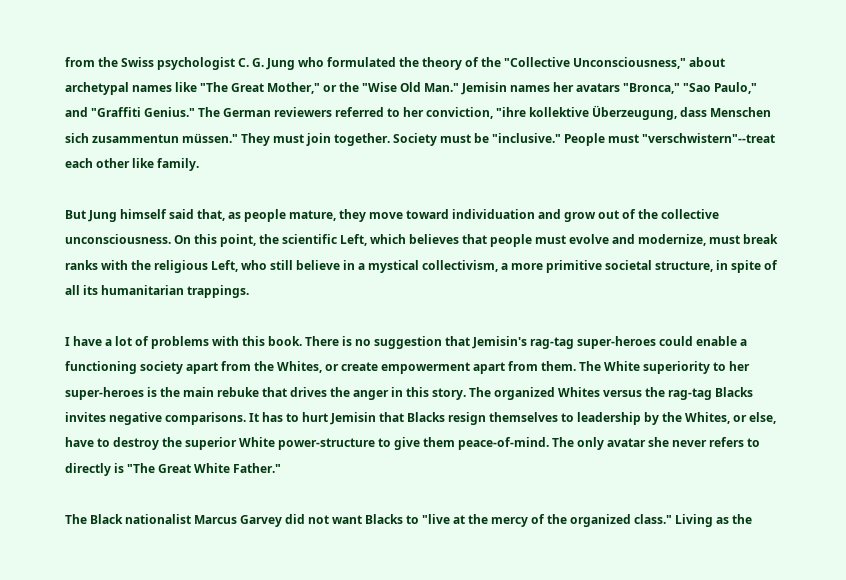from the Swiss psychologist C. G. Jung who formulated the theory of the "Collective Unconsciousness," about archetypal names like "The Great Mother," or the "Wise Old Man." Jemisin names her avatars "Bronca," "Sao Paulo," and "Graffiti Genius." The German reviewers referred to her conviction, "ihre kollektive Überzeugung, dass Menschen sich zusammentun müssen." They must join together. Society must be "inclusive." People must "verschwistern"--treat each other like family.

But Jung himself said that, as people mature, they move toward individuation and grow out of the collective unconsciousness. On this point, the scientific Left, which believes that people must evolve and modernize, must break ranks with the religious Left, who still believe in a mystical collectivism, a more primitive societal structure, in spite of all its humanitarian trappings.

I have a lot of problems with this book. There is no suggestion that Jemisin's rag-tag super-heroes could enable a functioning society apart from the Whites, or create empowerment apart from them. The White superiority to her super-heroes is the main rebuke that drives the anger in this story. The organized Whites versus the rag-tag Blacks invites negative comparisons. It has to hurt Jemisin that Blacks resign themselves to leadership by the Whites, or else, have to destroy the superior White power-structure to give them peace-of-mind. The only avatar she never refers to directly is "The Great White Father."

The Black nationalist Marcus Garvey did not want Blacks to "live at the mercy of the organized class." Living as the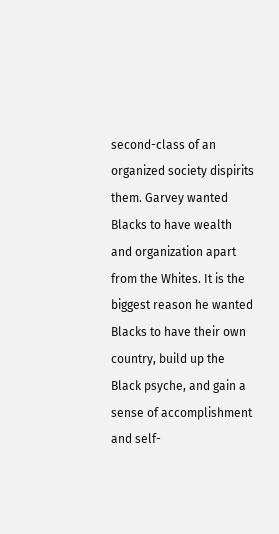second-class of an organized society dispirits them. Garvey wanted Blacks to have wealth and organization apart from the Whites. It is the biggest reason he wanted Blacks to have their own country, build up the Black psyche, and gain a sense of accomplishment and self-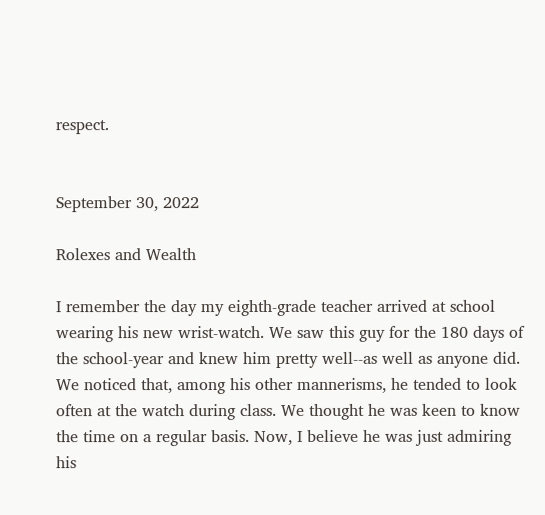respect.


September 30, 2022

Rolexes and Wealth

I remember the day my eighth-grade teacher arrived at school wearing his new wrist-watch. We saw this guy for the 180 days of the school-year and knew him pretty well--as well as anyone did. We noticed that, among his other mannerisms, he tended to look often at the watch during class. We thought he was keen to know the time on a regular basis. Now, I believe he was just admiring his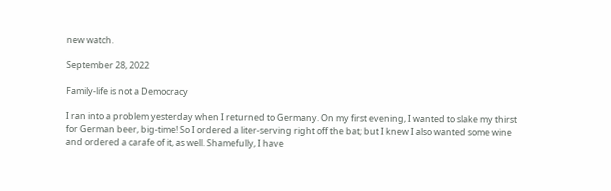new watch.

September 28, 2022

Family-life is not a Democracy

I ran into a problem yesterday when I returned to Germany. On my first evening, I wanted to slake my thirst for German beer, big-time! So I ordered a liter-serving right off the bat; but I knew I also wanted some wine and ordered a carafe of it, as well. Shamefully, I have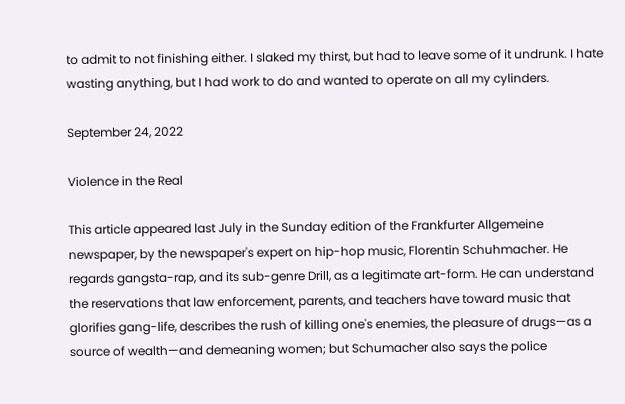to admit to not finishing either. I slaked my thirst, but had to leave some of it undrunk. I hate wasting anything, but I had work to do and wanted to operate on all my cylinders.

September 24, 2022

Violence in the Real

This article appeared last July in the Sunday edition of the Frankfurter Allgemeine newspaper, by the newspaper's expert on hip-hop music, Florentin Schuhmacher. He regards gangsta-rap, and its sub-genre Drill, as a legitimate art-form. He can understand the reservations that law enforcement, parents, and teachers have toward music that glorifies gang-life, describes the rush of killing one's enemies, the pleasure of drugs—as a source of wealth—and demeaning women; but Schumacher also says the police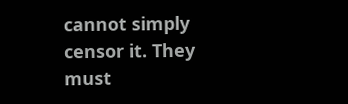cannot simply censor it. They must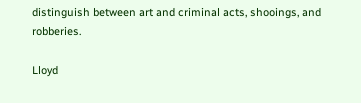distinguish between art and criminal acts, shooings, and robberies.

Lloyd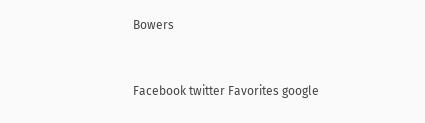Bowers


Facebook twitter Favorites google